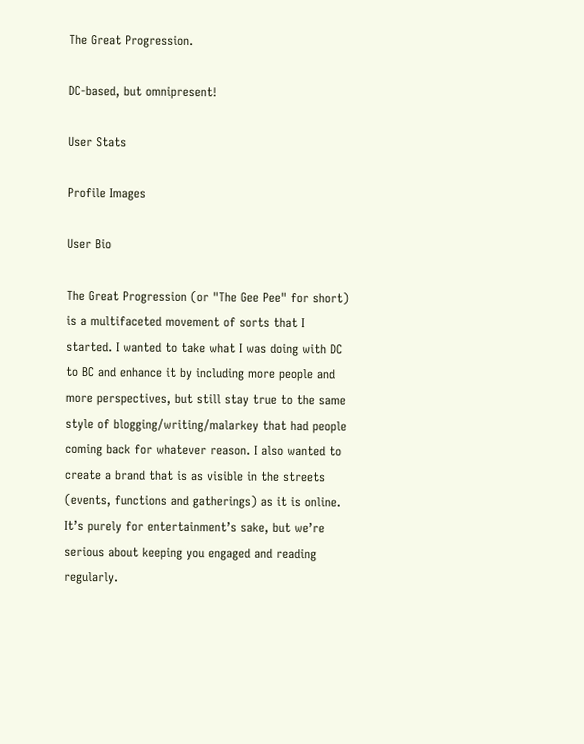The Great Progression.

DC-based, but omnipresent!

User Stats

Profile Images

User Bio

The Great Progression (or "The Gee Pee" for short) is a multifaceted movement of sorts that I started. I wanted to take what I was doing with DC to BC and enhance it by including more people and more perspectives, but still stay true to the same style of blogging/writing/malarkey that had people coming back for whatever reason. I also wanted to create a brand that is as visible in the streets (events, functions and gatherings) as it is online. It’s purely for entertainment’s sake, but we’re serious about keeping you engaged and reading regularly.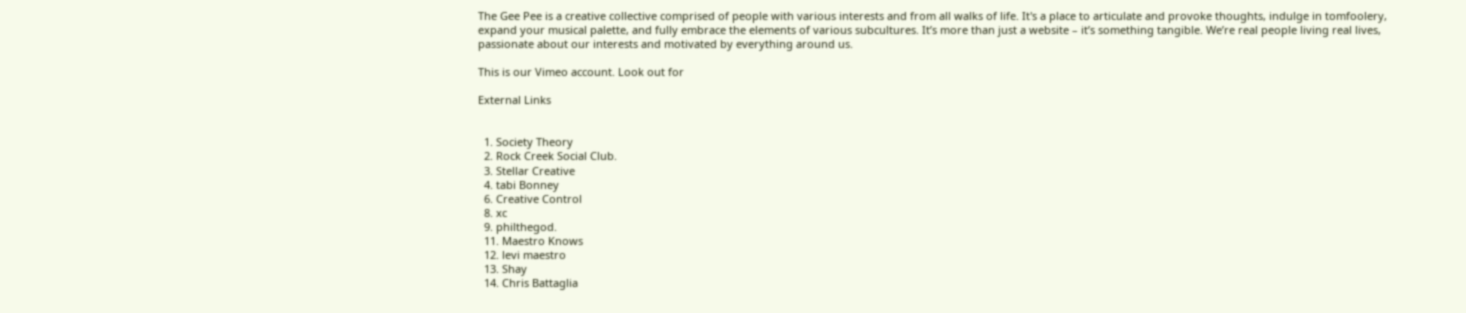The Gee Pee is a creative collective comprised of people with various interests and from all walks of life. It's a place to articulate and provoke thoughts, indulge in tomfoolery, expand your musical palette, and fully embrace the elements of various subcultures. It’s more than just a website – it’s something tangible. We’re real people living real lives, passionate about our interests and motivated by everything around us.

This is our Vimeo account. Look out for

External Links


  1. Society Theory
  2. Rock Creek Social Club.
  3. Stellar Creative
  4. tabi Bonney
  6. Creative Control
  8. xc
  9. philthegod.
  11. Maestro Knows
  12. levi maestro
  13. Shay
  14. Chris Battaglia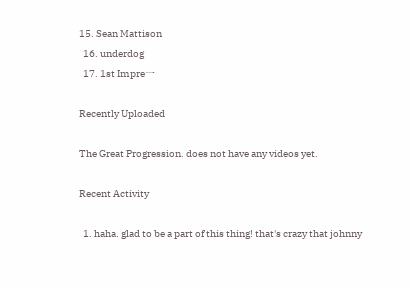15. Sean Mattison
  16. underdog
  17. 1st Impre一

Recently Uploaded

The Great Progression. does not have any videos yet.

Recent Activity

  1. haha. glad to be a part of this thing! that's crazy that johnny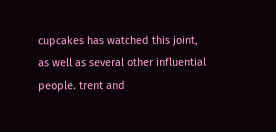cupcakes has watched this joint, as well as several other influential people. trent and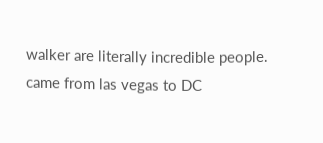walker are literally incredible people. came from las vegas to DC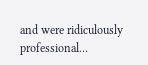and were ridiculously professional…